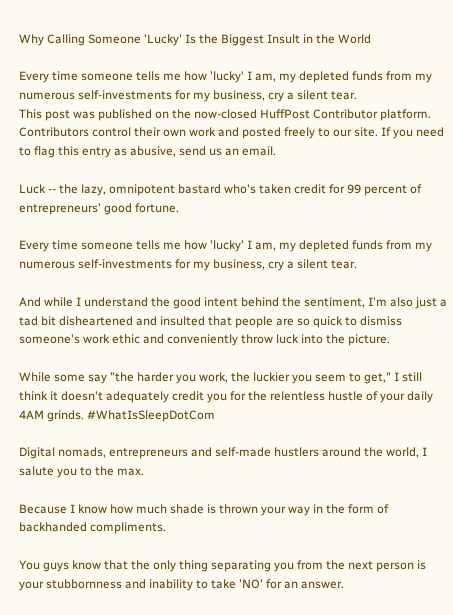Why Calling Someone 'Lucky' Is the Biggest Insult in the World

Every time someone tells me how 'lucky' I am, my depleted funds from my numerous self-investments for my business, cry a silent tear.
This post was published on the now-closed HuffPost Contributor platform. Contributors control their own work and posted freely to our site. If you need to flag this entry as abusive, send us an email.

Luck -- the lazy, omnipotent bastard who's taken credit for 99 percent of entrepreneurs' good fortune.

Every time someone tells me how 'lucky' I am, my depleted funds from my numerous self-investments for my business, cry a silent tear.

And while I understand the good intent behind the sentiment, I'm also just a tad bit disheartened and insulted that people are so quick to dismiss someone's work ethic and conveniently throw luck into the picture.

While some say "the harder you work, the luckier you seem to get," I still think it doesn't adequately credit you for the relentless hustle of your daily 4AM grinds. #WhatIsSleepDotCom

Digital nomads, entrepreneurs and self-made hustlers around the world, I salute you to the max.

Because I know how much shade is thrown your way in the form of backhanded compliments.

You guys know that the only thing separating you from the next person is your stubbornness and inability to take 'NO' for an answer.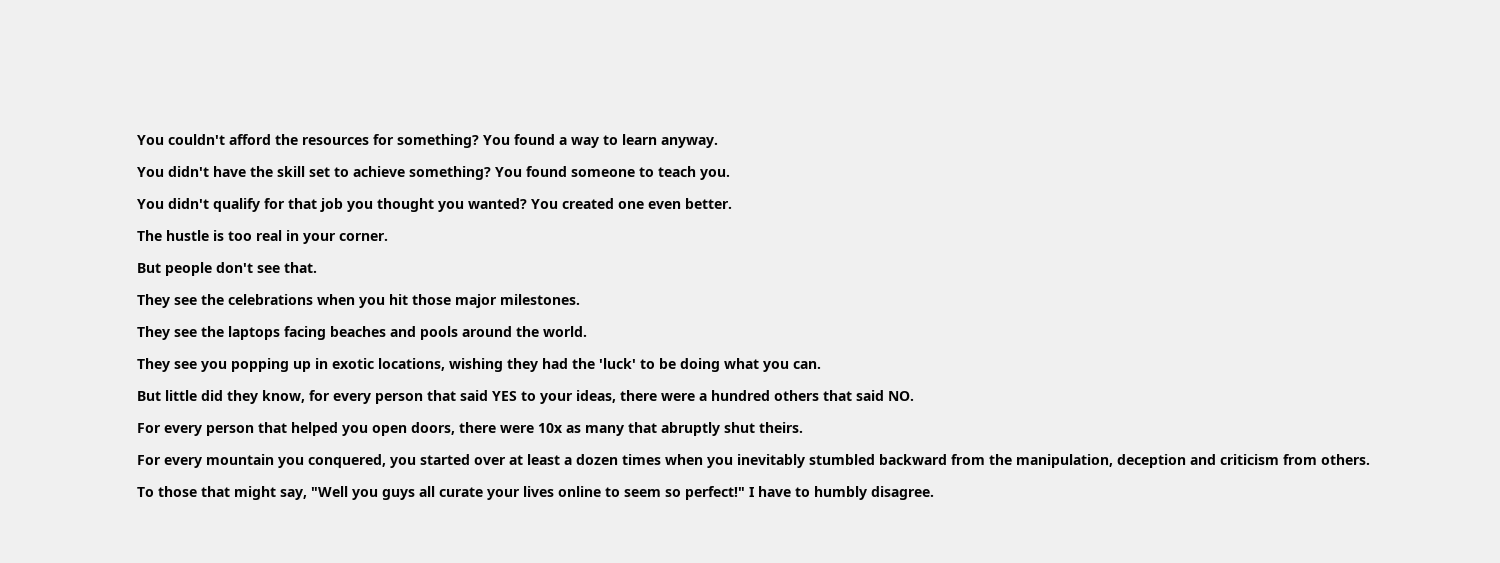You couldn't afford the resources for something? You found a way to learn anyway.

You didn't have the skill set to achieve something? You found someone to teach you.

You didn't qualify for that job you thought you wanted? You created one even better.

The hustle is too real in your corner.

But people don't see that.

They see the celebrations when you hit those major milestones.

They see the laptops facing beaches and pools around the world.

They see you popping up in exotic locations, wishing they had the 'luck' to be doing what you can.

But little did they know, for every person that said YES to your ideas, there were a hundred others that said NO.

For every person that helped you open doors, there were 10x as many that abruptly shut theirs.

For every mountain you conquered, you started over at least a dozen times when you inevitably stumbled backward from the manipulation, deception and criticism from others.

To those that might say, "Well you guys all curate your lives online to seem so perfect!" I have to humbly disagree.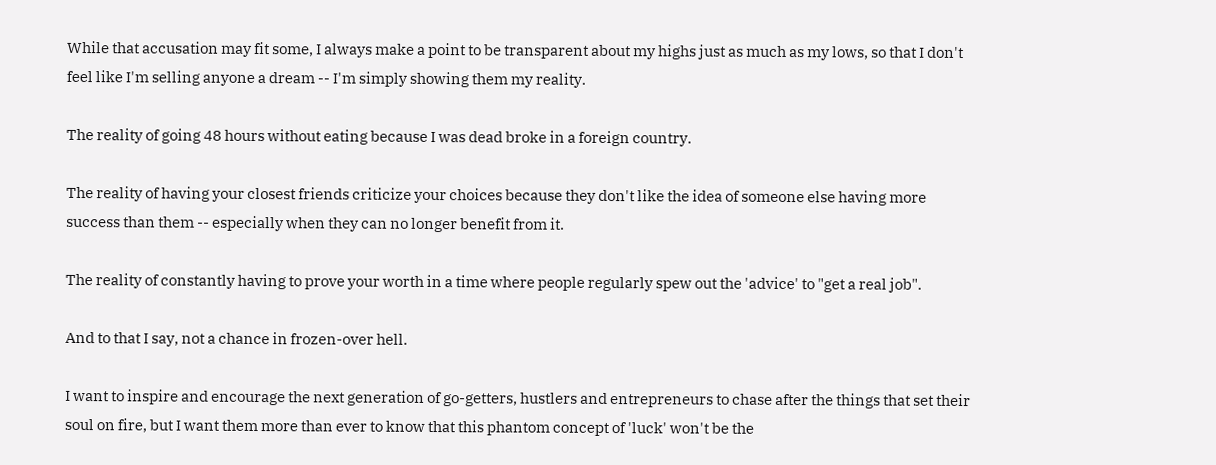While that accusation may fit some, I always make a point to be transparent about my highs just as much as my lows, so that I don't feel like I'm selling anyone a dream -- I'm simply showing them my reality.

The reality of going 48 hours without eating because I was dead broke in a foreign country.

The reality of having your closest friends criticize your choices because they don't like the idea of someone else having more success than them -- especially when they can no longer benefit from it.

The reality of constantly having to prove your worth in a time where people regularly spew out the 'advice' to "get a real job".

And to that I say, not a chance in frozen-over hell.

I want to inspire and encourage the next generation of go-getters, hustlers and entrepreneurs to chase after the things that set their soul on fire, but I want them more than ever to know that this phantom concept of 'luck' won't be the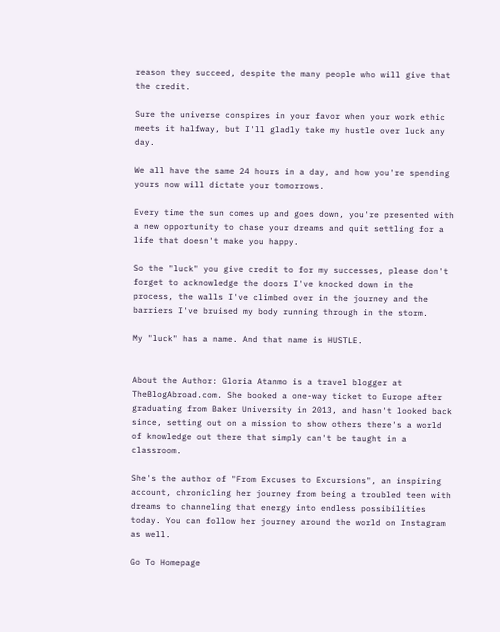reason they succeed, despite the many people who will give that the credit.

Sure the universe conspires in your favor when your work ethic meets it halfway, but I'll gladly take my hustle over luck any day.

We all have the same 24 hours in a day, and how you're spending yours now will dictate your tomorrows.

Every time the sun comes up and goes down, you're presented with a new opportunity to chase your dreams and quit settling for a life that doesn't make you happy.

So the "luck" you give credit to for my successes, please don't forget to acknowledge the doors I've knocked down in the process, the walls I've climbed over in the journey and the barriers I've bruised my body running through in the storm.

My "luck" has a name. And that name is HUSTLE.


About the Author: Gloria Atanmo is a travel blogger at TheBlogAbroad.com. She booked a one-way ticket to Europe after graduating from Baker University in 2013, and hasn't looked back since, setting out on a mission to show others there's a world of knowledge out there that simply can't be taught in a classroom.

She's the author of "From Excuses to Excursions", an inspiring account, chronicling her journey from being a troubled teen with dreams to channeling that energy into endless possibilities today. You can follow her journey around the world on Instagram as well.

Go To Homepage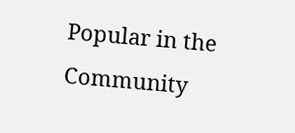Popular in the Community